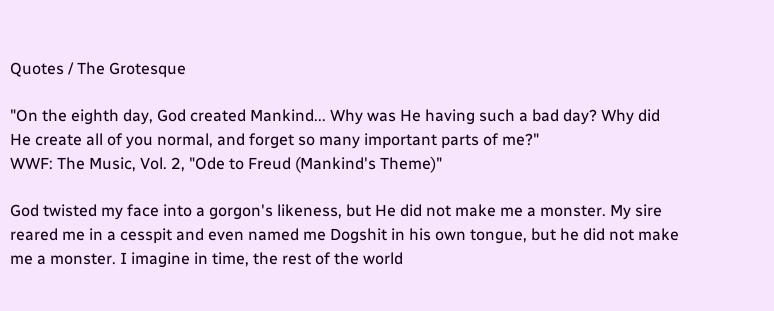Quotes / The Grotesque

"On the eighth day, God created Mankind... Why was He having such a bad day? Why did He create all of you normal, and forget so many important parts of me?"
WWF: The Music, Vol. 2, "Ode to Freud (Mankind's Theme)"

God twisted my face into a gorgon's likeness, but He did not make me a monster. My sire reared me in a cesspit and even named me Dogshit in his own tongue, but he did not make me a monster. I imagine in time, the rest of the world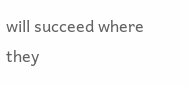will succeed where they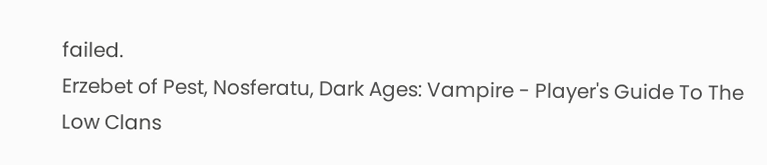failed.
Erzebet of Pest, Nosferatu, Dark Ages: Vampire - Player's Guide To The Low Clans